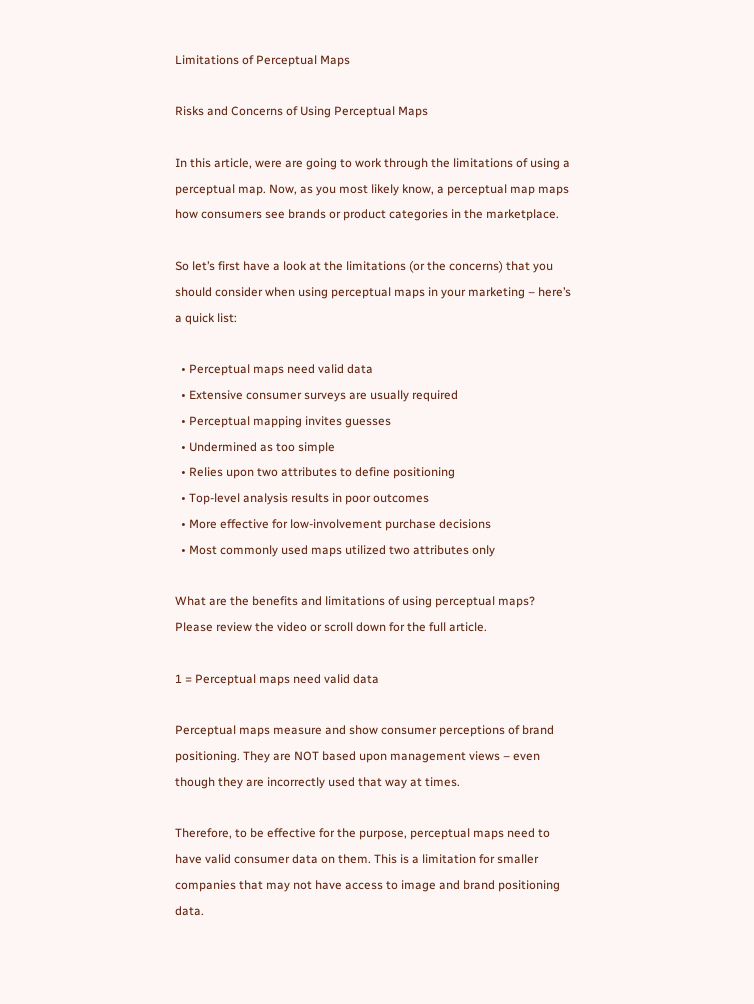Limitations of Perceptual Maps

Risks and Concerns of Using Perceptual Maps

In this article, were are going to work through the limitations of using a perceptual map. Now, as you most likely know, a perceptual map maps how consumers see brands or product categories in the marketplace.

So let’s first have a look at the limitations (or the concerns) that you should consider when using perceptual maps in your marketing – here’s a quick list:

  • Perceptual maps need valid data
  • Extensive consumer surveys are usually required
  • Perceptual mapping invites guesses
  • Undermined as too simple
  • Relies upon two attributes to define positioning
  • Top-level analysis results in poor outcomes
  • More effective for low-involvement purchase decisions
  • Most commonly used maps utilized two attributes only

What are the benefits and limitations of using perceptual maps? Please review the video or scroll down for the full article.

1 = Perceptual maps need valid data

Perceptual maps measure and show consumer perceptions of brand positioning. They are NOT based upon management views – even though they are incorrectly used that way at times.

Therefore, to be effective for the purpose, perceptual maps need to have valid consumer data on them. This is a limitation for smaller companies that may not have access to image and brand positioning data.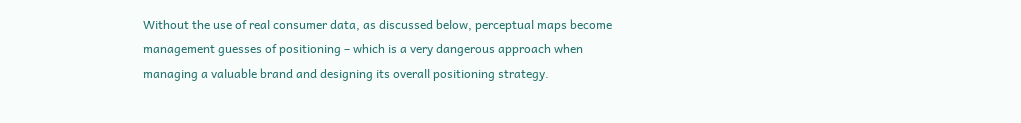Without the use of real consumer data, as discussed below, perceptual maps become management guesses of positioning – which is a very dangerous approach when managing a valuable brand and designing its overall positioning strategy.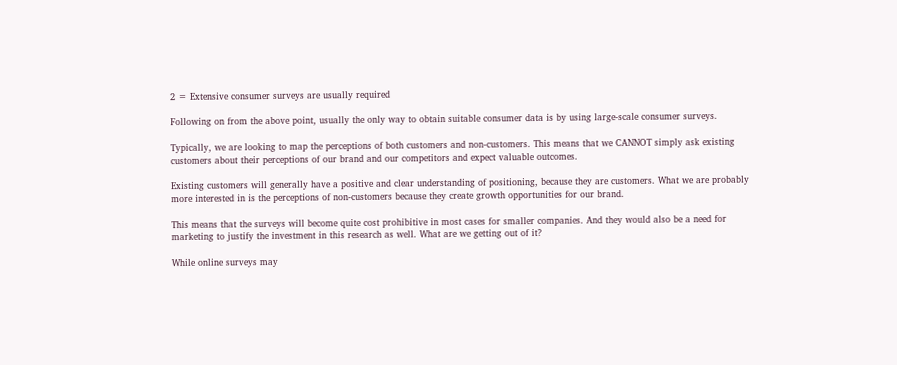2 = Extensive consumer surveys are usually required

Following on from the above point, usually the only way to obtain suitable consumer data is by using large-scale consumer surveys.

Typically, we are looking to map the perceptions of both customers and non-customers. This means that we CANNOT simply ask existing customers about their perceptions of our brand and our competitors and expect valuable outcomes.

Existing customers will generally have a positive and clear understanding of positioning, because they are customers. What we are probably more interested in is the perceptions of non-customers because they create growth opportunities for our brand.

This means that the surveys will become quite cost prohibitive in most cases for smaller companies. And they would also be a need for marketing to justify the investment in this research as well. What are we getting out of it?

While online surveys may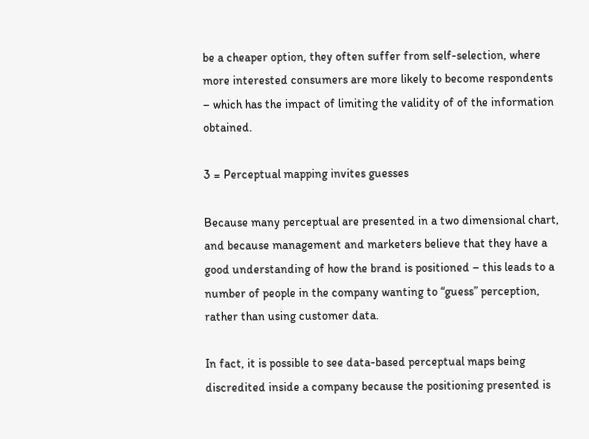be a cheaper option, they often suffer from self-selection, where more interested consumers are more likely to become respondents – which has the impact of limiting the validity of of the information obtained.

3 = Perceptual mapping invites guesses

Because many perceptual are presented in a two dimensional chart, and because management and marketers believe that they have a good understanding of how the brand is positioned – this leads to a number of people in the company wanting to “guess” perception, rather than using customer data.

In fact, it is possible to see data-based perceptual maps being discredited inside a company because the positioning presented is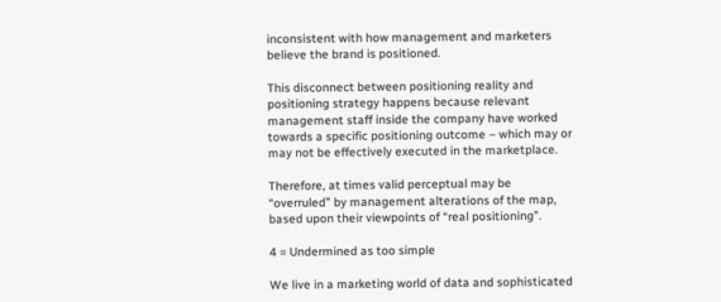inconsistent with how management and marketers believe the brand is positioned.

This disconnect between positioning reality and positioning strategy happens because relevant management staff inside the company have worked towards a specific positioning outcome – which may or may not be effectively executed in the marketplace.

Therefore, at times valid perceptual may be “overruled” by management alterations of the map, based upon their viewpoints of “real positioning”.

4 = Undermined as too simple

We live in a marketing world of data and sophisticated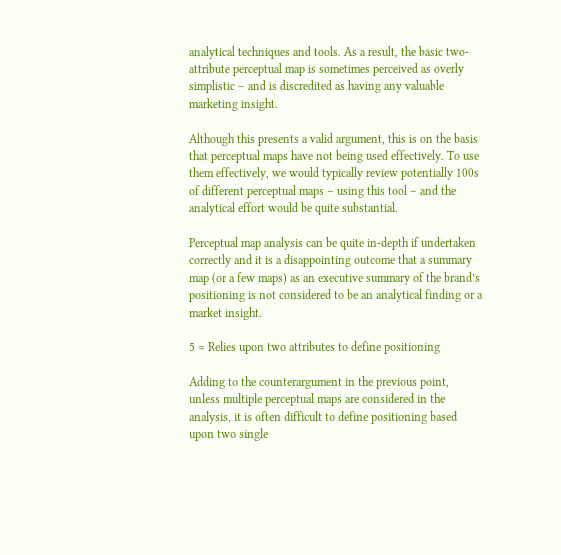analytical techniques and tools. As a result, the basic two-attribute perceptual map is sometimes perceived as overly simplistic – and is discredited as having any valuable marketing insight.

Although this presents a valid argument, this is on the basis that perceptual maps have not being used effectively. To use them effectively, we would typically review potentially 100s of different perceptual maps – using this tool – and the analytical effort would be quite substantial.

Perceptual map analysis can be quite in-depth if undertaken correctly and it is a disappointing outcome that a summary map (or a few maps) as an executive summary of the brand’s positioning is not considered to be an analytical finding or a market insight.

5 = Relies upon two attributes to define positioning

Adding to the counterargument in the previous point, unless multiple perceptual maps are considered in the analysis, it is often difficult to define positioning based upon two single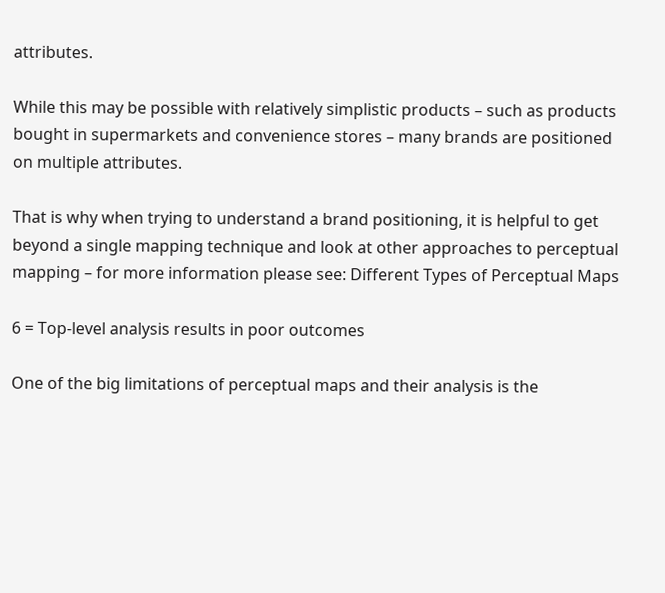attributes.

While this may be possible with relatively simplistic products – such as products bought in supermarkets and convenience stores – many brands are positioned on multiple attributes.

That is why when trying to understand a brand positioning, it is helpful to get beyond a single mapping technique and look at other approaches to perceptual mapping – for more information please see: Different Types of Perceptual Maps

6 = Top-level analysis results in poor outcomes

One of the big limitations of perceptual maps and their analysis is the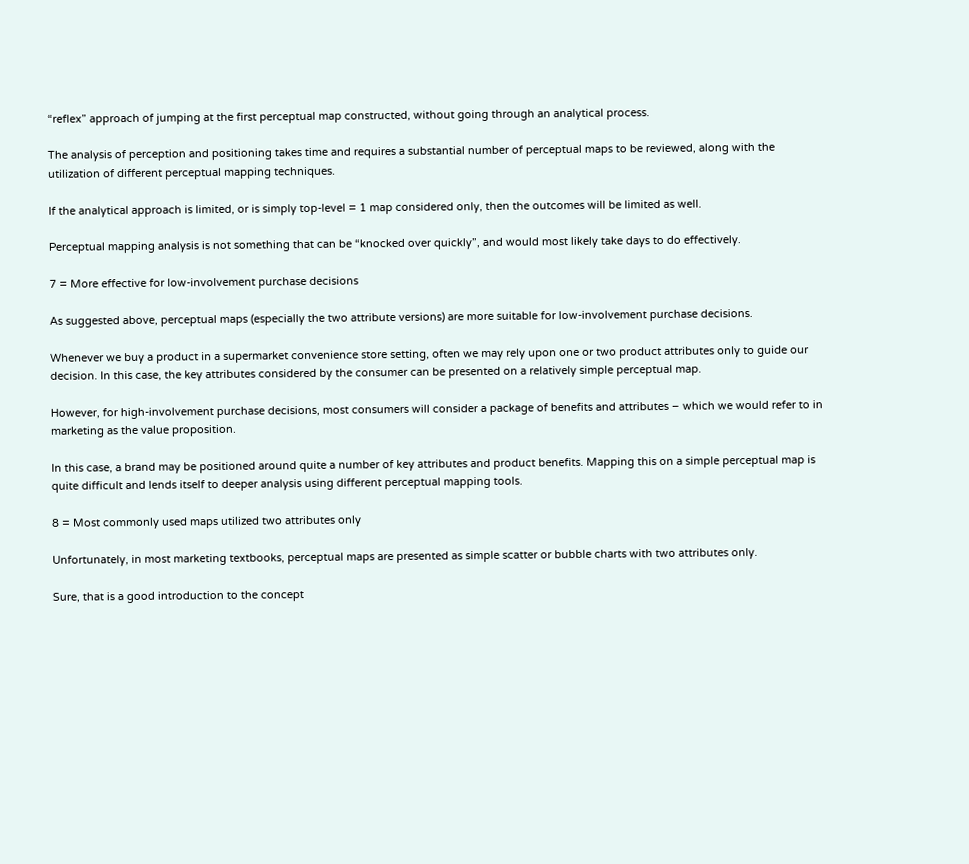“reflex” approach of jumping at the first perceptual map constructed, without going through an analytical process.

The analysis of perception and positioning takes time and requires a substantial number of perceptual maps to be reviewed, along with the utilization of different perceptual mapping techniques.

If the analytical approach is limited, or is simply top-level = 1 map considered only, then the outcomes will be limited as well.

Perceptual mapping analysis is not something that can be “knocked over quickly”, and would most likely take days to do effectively.

7 = More effective for low-involvement purchase decisions

As suggested above, perceptual maps (especially the two attribute versions) are more suitable for low-involvement purchase decisions.

Whenever we buy a product in a supermarket convenience store setting, often we may rely upon one or two product attributes only to guide our decision. In this case, the key attributes considered by the consumer can be presented on a relatively simple perceptual map.

However, for high-involvement purchase decisions, most consumers will consider a package of benefits and attributes – which we would refer to in marketing as the value proposition.

In this case, a brand may be positioned around quite a number of key attributes and product benefits. Mapping this on a simple perceptual map is quite difficult and lends itself to deeper analysis using different perceptual mapping tools.

8 = Most commonly used maps utilized two attributes only

Unfortunately, in most marketing textbooks, perceptual maps are presented as simple scatter or bubble charts with two attributes only.

Sure, that is a good introduction to the concept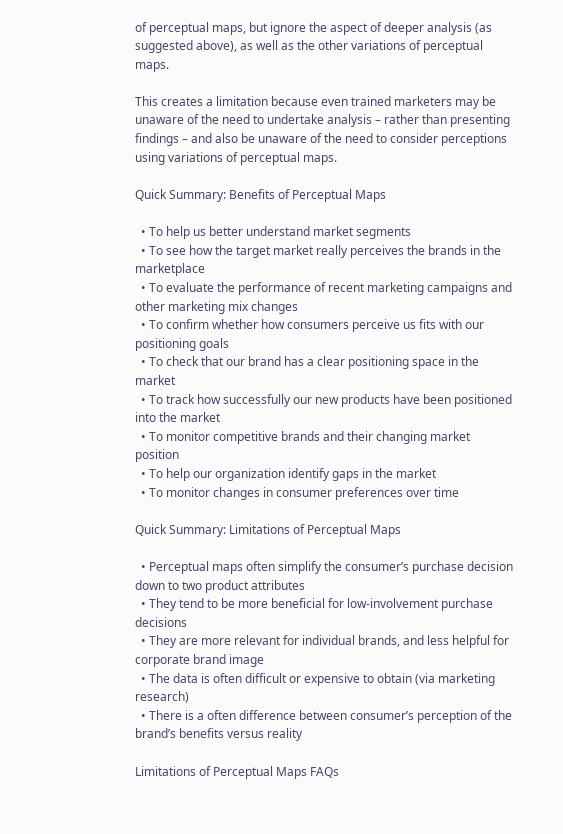of perceptual maps, but ignore the aspect of deeper analysis (as suggested above), as well as the other variations of perceptual maps.

This creates a limitation because even trained marketers may be unaware of the need to undertake analysis – rather than presenting findings – and also be unaware of the need to consider perceptions using variations of perceptual maps.

Quick Summary: Benefits of Perceptual Maps

  • To help us better understand market segments
  • To see how the target market really perceives the brands in the marketplace
  • To evaluate the performance of recent marketing campaigns and other marketing mix changes
  • To confirm whether how consumers perceive us fits with our positioning goals
  • To check that our brand has a clear positioning space in the market
  • To track how successfully our new products have been positioned into the market
  • To monitor competitive brands and their changing market position
  • To help our organization identify gaps in the market
  • To monitor changes in consumer preferences over time

Quick Summary: Limitations of Perceptual Maps

  • Perceptual maps often simplify the consumer’s purchase decision down to two product attributes
  • They tend to be more beneficial for low-involvement purchase decisions
  • They are more relevant for individual brands, and less helpful for corporate brand image
  • The data is often difficult or expensive to obtain (via marketing research)
  • There is a often difference between consumer’s perception of the brand’s benefits versus reality

Limitations of Perceptual Maps FAQs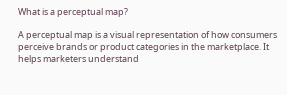What is a perceptual map?

A perceptual map is a visual representation of how consumers perceive brands or product categories in the marketplace. It helps marketers understand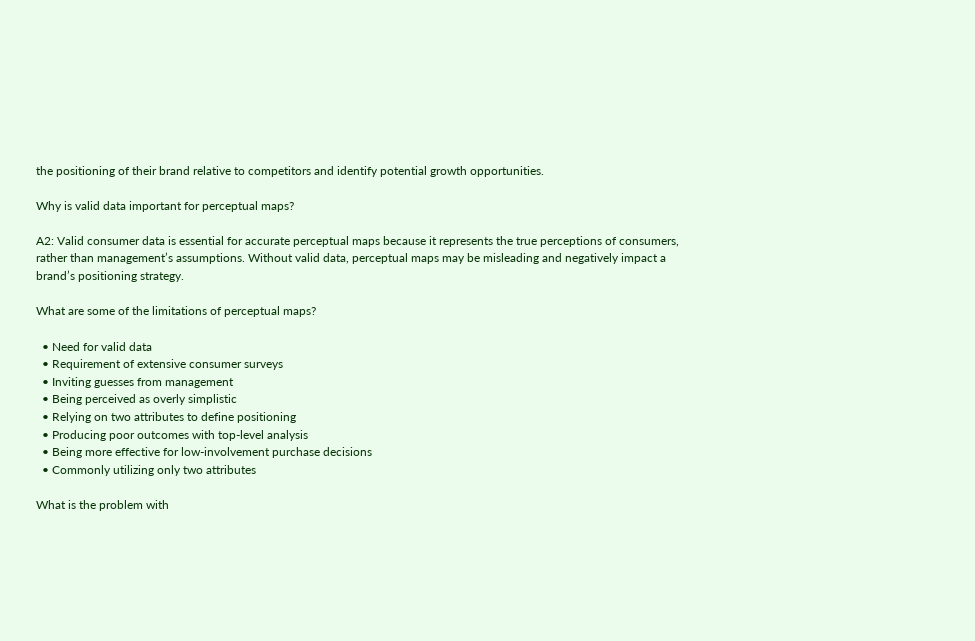the positioning of their brand relative to competitors and identify potential growth opportunities.

Why is valid data important for perceptual maps?

A2: Valid consumer data is essential for accurate perceptual maps because it represents the true perceptions of consumers, rather than management’s assumptions. Without valid data, perceptual maps may be misleading and negatively impact a brand’s positioning strategy.

What are some of the limitations of perceptual maps?

  • Need for valid data
  • Requirement of extensive consumer surveys
  • Inviting guesses from management
  • Being perceived as overly simplistic
  • Relying on two attributes to define positioning
  • Producing poor outcomes with top-level analysis
  • Being more effective for low-involvement purchase decisions
  • Commonly utilizing only two attributes

What is the problem with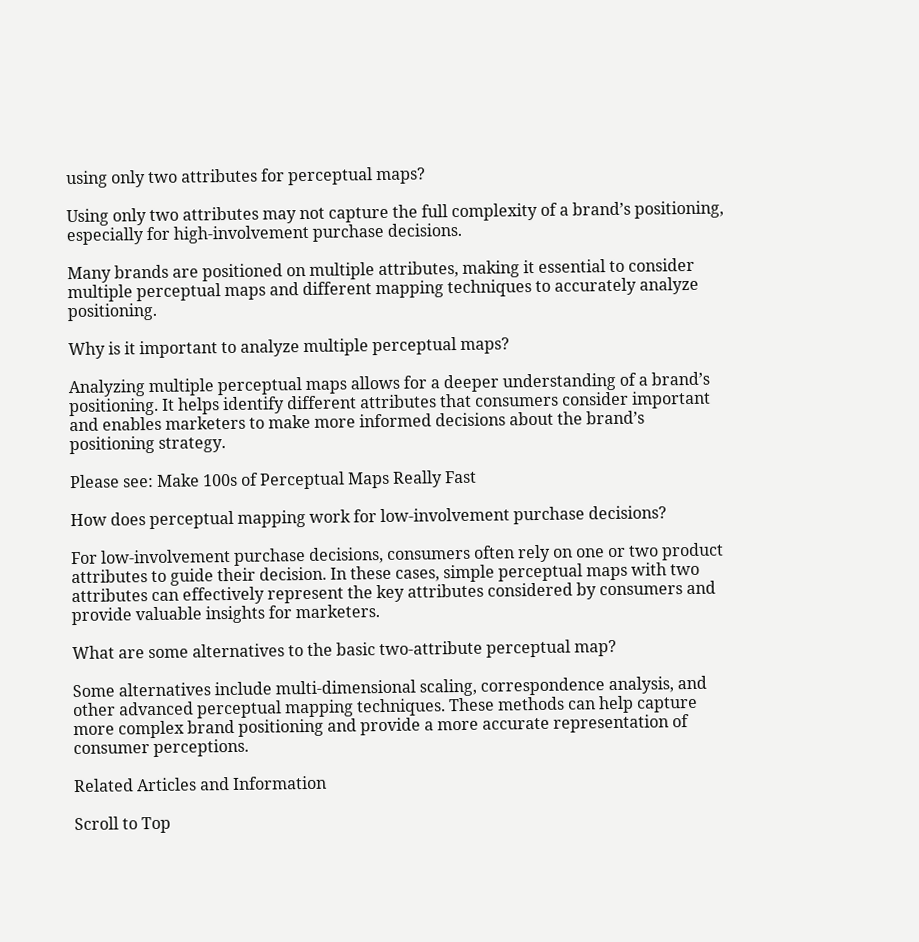using only two attributes for perceptual maps?

Using only two attributes may not capture the full complexity of a brand’s positioning, especially for high-involvement purchase decisions.

Many brands are positioned on multiple attributes, making it essential to consider multiple perceptual maps and different mapping techniques to accurately analyze positioning.

Why is it important to analyze multiple perceptual maps?

Analyzing multiple perceptual maps allows for a deeper understanding of a brand’s positioning. It helps identify different attributes that consumers consider important and enables marketers to make more informed decisions about the brand’s positioning strategy.

Please see: Make 100s of Perceptual Maps Really Fast

How does perceptual mapping work for low-involvement purchase decisions?

For low-involvement purchase decisions, consumers often rely on one or two product attributes to guide their decision. In these cases, simple perceptual maps with two attributes can effectively represent the key attributes considered by consumers and provide valuable insights for marketers.

What are some alternatives to the basic two-attribute perceptual map?

Some alternatives include multi-dimensional scaling, correspondence analysis, and other advanced perceptual mapping techniques. These methods can help capture more complex brand positioning and provide a more accurate representation of consumer perceptions.

Related Articles and Information

Scroll to Top